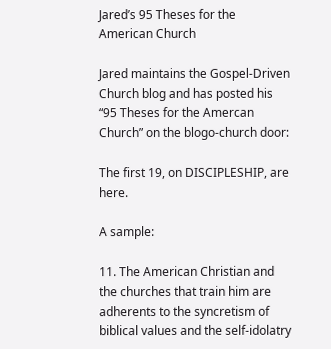Jared’s 95 Theses for the American Church

Jared maintains the Gospel-Driven Church blog and has posted his “95 Theses for the Amercan Church” on the blogo-church door:

The first 19, on DISCIPLESHIP, are here.

A sample:

11. The American Christian and the churches that train him are adherents to the syncretism of biblical values and the self-idolatry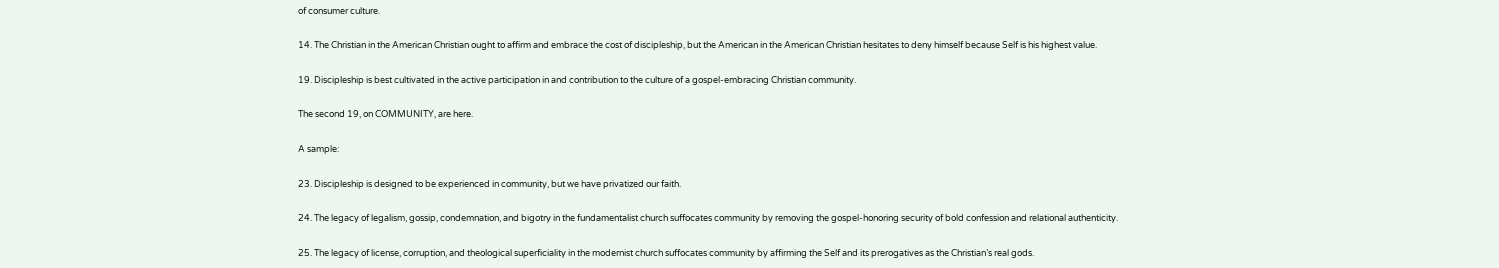of consumer culture.

14. The Christian in the American Christian ought to affirm and embrace the cost of discipleship, but the American in the American Christian hesitates to deny himself because Self is his highest value.

19. Discipleship is best cultivated in the active participation in and contribution to the culture of a gospel-embracing Christian community.

The second 19, on COMMUNITY, are here.

A sample:

23. Discipleship is designed to be experienced in community, but we have privatized our faith.

24. The legacy of legalism, gossip, condemnation, and bigotry in the fundamentalist church suffocates community by removing the gospel-honoring security of bold confession and relational authenticity.

25. The legacy of license, corruption, and theological superficiality in the modernist church suffocates community by affirming the Self and its prerogatives as the Christian’s real gods.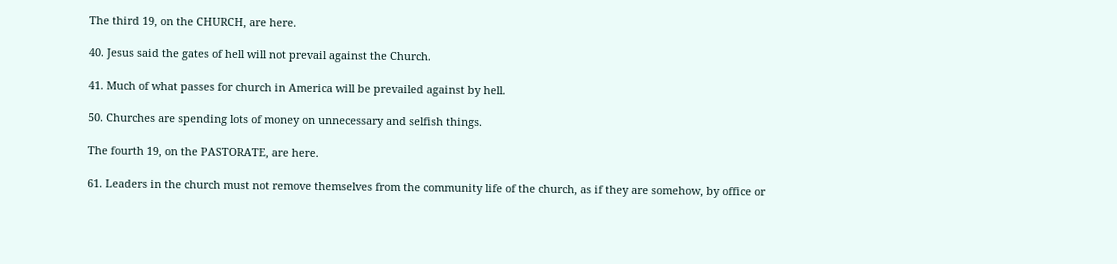The third 19, on the CHURCH, are here.

40. Jesus said the gates of hell will not prevail against the Church.

41. Much of what passes for church in America will be prevailed against by hell.

50. Churches are spending lots of money on unnecessary and selfish things.

The fourth 19, on the PASTORATE, are here.

61. Leaders in the church must not remove themselves from the community life of the church, as if they are somehow, by office or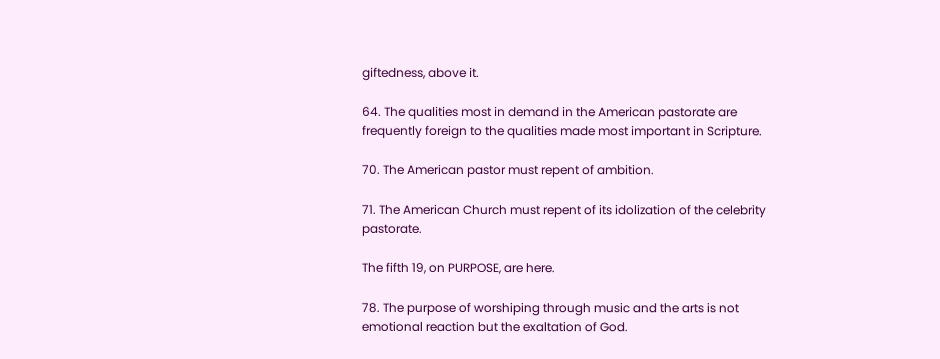giftedness, above it.

64. The qualities most in demand in the American pastorate are frequently foreign to the qualities made most important in Scripture.

70. The American pastor must repent of ambition.

71. The American Church must repent of its idolization of the celebrity pastorate.

The fifth 19, on PURPOSE, are here.

78. The purpose of worshiping through music and the arts is not emotional reaction but the exaltation of God.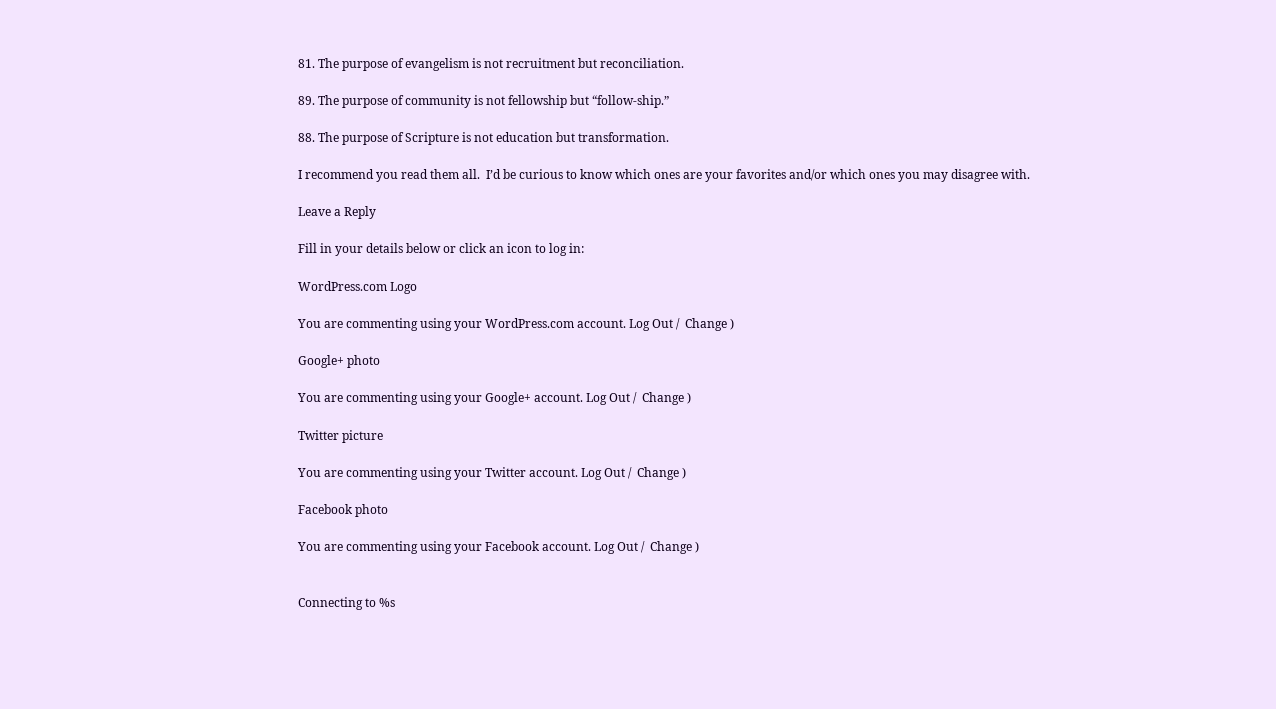81. The purpose of evangelism is not recruitment but reconciliation.

89. The purpose of community is not fellowship but “follow-ship.”

88. The purpose of Scripture is not education but transformation.

I recommend you read them all.  I’d be curious to know which ones are your favorites and/or which ones you may disagree with.

Leave a Reply

Fill in your details below or click an icon to log in:

WordPress.com Logo

You are commenting using your WordPress.com account. Log Out /  Change )

Google+ photo

You are commenting using your Google+ account. Log Out /  Change )

Twitter picture

You are commenting using your Twitter account. Log Out /  Change )

Facebook photo

You are commenting using your Facebook account. Log Out /  Change )


Connecting to %s